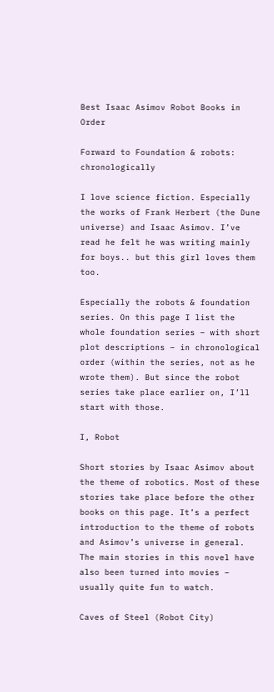Best Isaac Asimov Robot Books in Order

Forward to Foundation & robots: chronologically

I love science fiction. Especially the works of Frank Herbert (the Dune universe) and Isaac Asimov. I’ve read he felt he was writing mainly for boys.. but this girl loves them too.

Especially the robots & foundation series. On this page I list the whole foundation series – with short plot descriptions – in chronological order (within the series, not as he wrote them). But since the robot series take place earlier on, I’ll start with those.

I, Robot

Short stories by Isaac Asimov about the theme of robotics. Most of these stories take place before the other books on this page. It’s a perfect introduction to the theme of robots and Asimov’s universe in general. The main stories in this novel have also been turned into movies – usually quite fun to watch.

Caves of Steel (Robot City)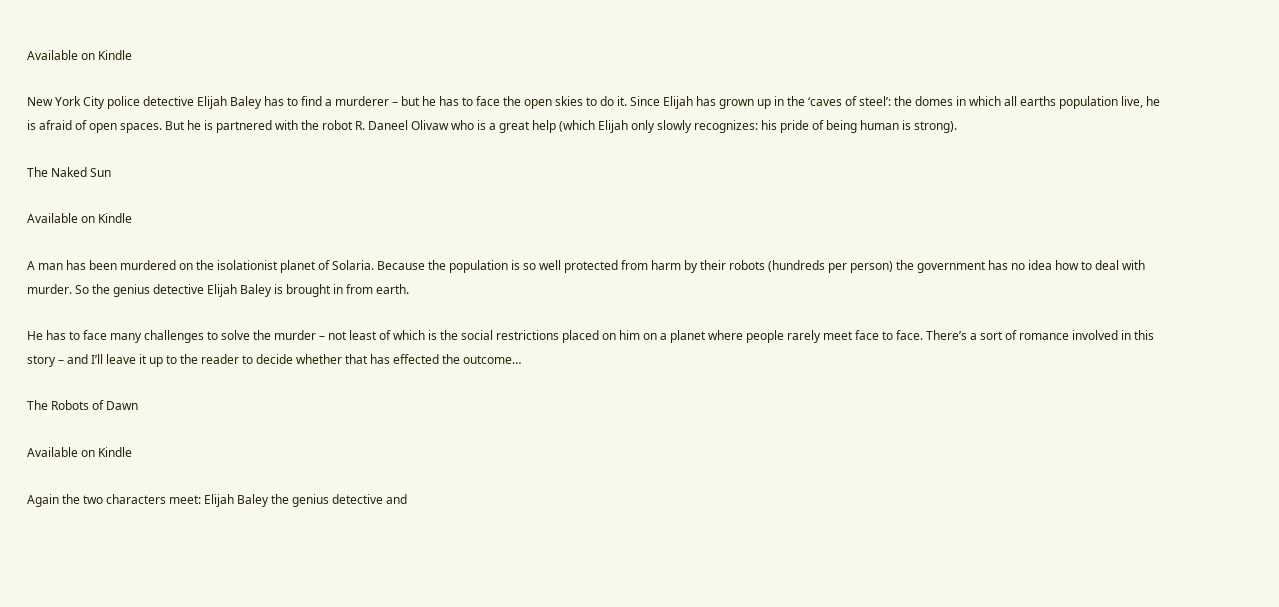Available on Kindle

New York City police detective Elijah Baley has to find a murderer – but he has to face the open skies to do it. Since Elijah has grown up in the ‘caves of steel’: the domes in which all earths population live, he is afraid of open spaces. But he is partnered with the robot R. Daneel Olivaw who is a great help (which Elijah only slowly recognizes: his pride of being human is strong).

The Naked Sun

Available on Kindle

A man has been murdered on the isolationist planet of Solaria. Because the population is so well protected from harm by their robots (hundreds per person) the government has no idea how to deal with murder. So the genius detective Elijah Baley is brought in from earth.

He has to face many challenges to solve the murder – not least of which is the social restrictions placed on him on a planet where people rarely meet face to face. There’s a sort of romance involved in this story – and I’ll leave it up to the reader to decide whether that has effected the outcome…

The Robots of Dawn

Available on Kindle

Again the two characters meet: Elijah Baley the genius detective and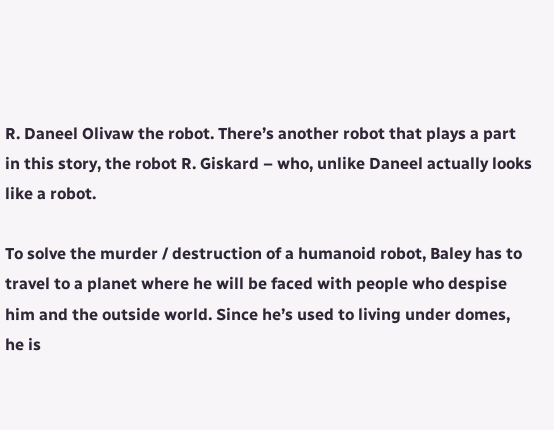R. Daneel Olivaw the robot. There’s another robot that plays a part in this story, the robot R. Giskard – who, unlike Daneel actually looks like a robot.

To solve the murder / destruction of a humanoid robot, Baley has to travel to a planet where he will be faced with people who despise him and the outside world. Since he’s used to living under domes, he is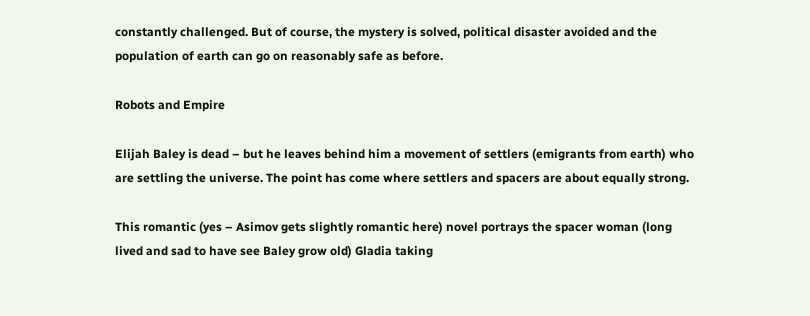constantly challenged. But of course, the mystery is solved, political disaster avoided and the population of earth can go on reasonably safe as before.

Robots and Empire

Elijah Baley is dead – but he leaves behind him a movement of settlers (emigrants from earth) who are settling the universe. The point has come where settlers and spacers are about equally strong.

This romantic (yes – Asimov gets slightly romantic here) novel portrays the spacer woman (long lived and sad to have see Baley grow old) Gladia taking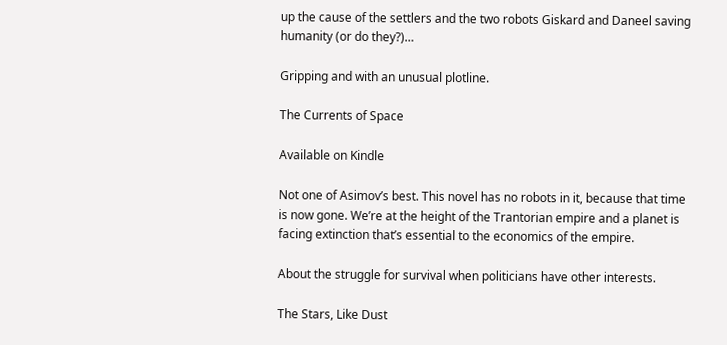up the cause of the settlers and the two robots Giskard and Daneel saving humanity (or do they?)…

Gripping and with an unusual plotline.

The Currents of Space

Available on Kindle

Not one of Asimov’s best. This novel has no robots in it, because that time is now gone. We’re at the height of the Trantorian empire and a planet is facing extinction that’s essential to the economics of the empire.

About the struggle for survival when politicians have other interests.

The Stars, Like Dust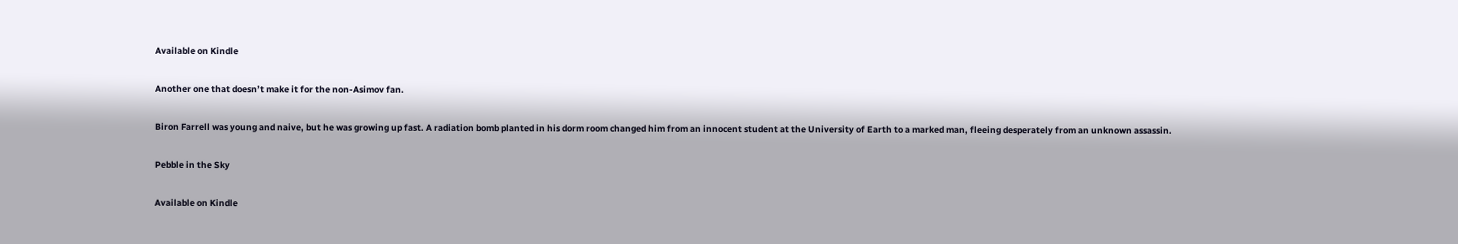Available on Kindle

Another one that doesn’t make it for the non-Asimov fan.

Biron Farrell was young and naive, but he was growing up fast. A radiation bomb planted in his dorm room changed him from an innocent student at the University of Earth to a marked man, fleeing desperately from an unknown assassin.

Pebble in the Sky

Available on Kindle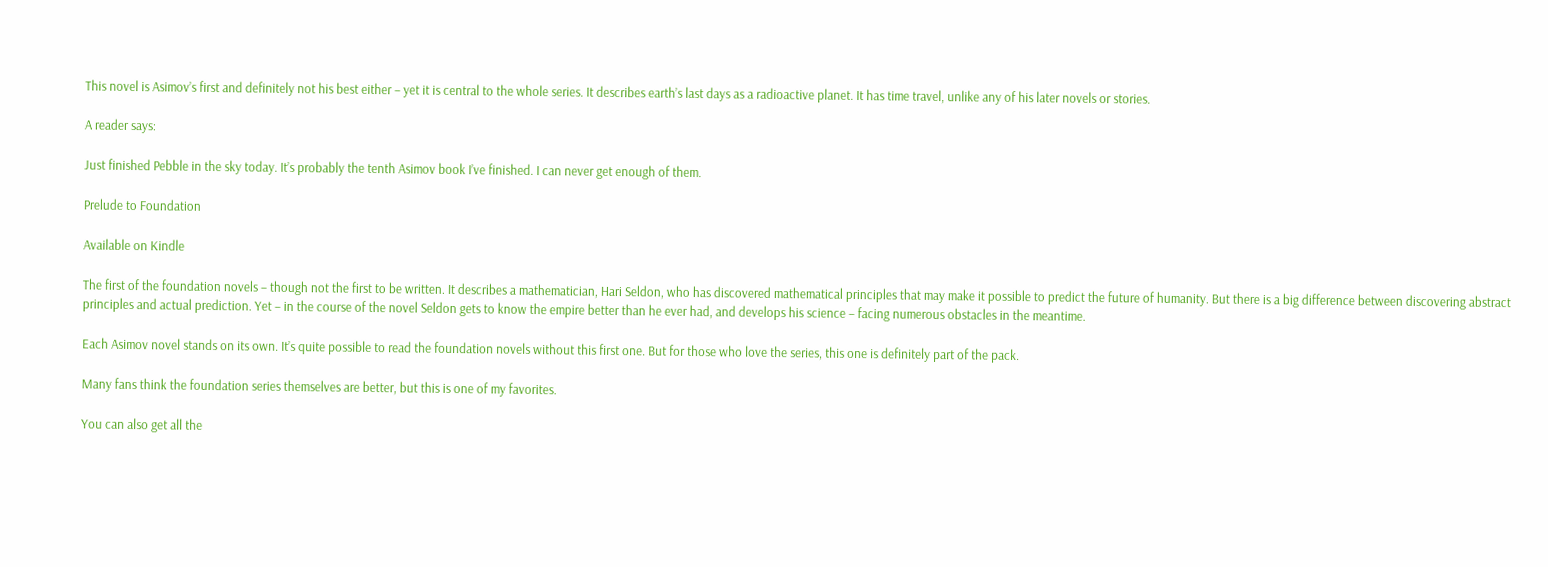This novel is Asimov’s first and definitely not his best either – yet it is central to the whole series. It describes earth’s last days as a radioactive planet. It has time travel, unlike any of his later novels or stories.

A reader says:

Just finished Pebble in the sky today. It’s probably the tenth Asimov book I’ve finished. I can never get enough of them.

Prelude to Foundation

Available on Kindle

The first of the foundation novels – though not the first to be written. It describes a mathematician, Hari Seldon, who has discovered mathematical principles that may make it possible to predict the future of humanity. But there is a big difference between discovering abstract principles and actual prediction. Yet – in the course of the novel Seldon gets to know the empire better than he ever had, and develops his science – facing numerous obstacles in the meantime.

Each Asimov novel stands on its own. It’s quite possible to read the foundation novels without this first one. But for those who love the series, this one is definitely part of the pack.

Many fans think the foundation series themselves are better, but this is one of my favorites.

You can also get all the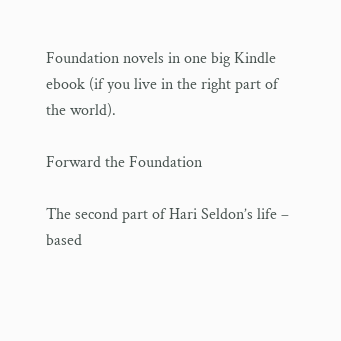Foundation novels in one big Kindle ebook (if you live in the right part of the world).

Forward the Foundation

The second part of Hari Seldon’s life – based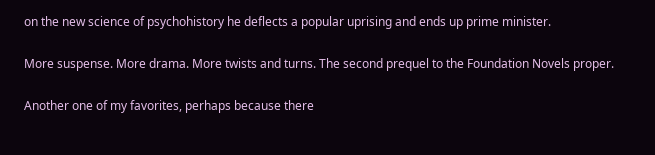on the new science of psychohistory he deflects a popular uprising and ends up prime minister.

More suspense. More drama. More twists and turns. The second prequel to the Foundation Novels proper.

Another one of my favorites, perhaps because there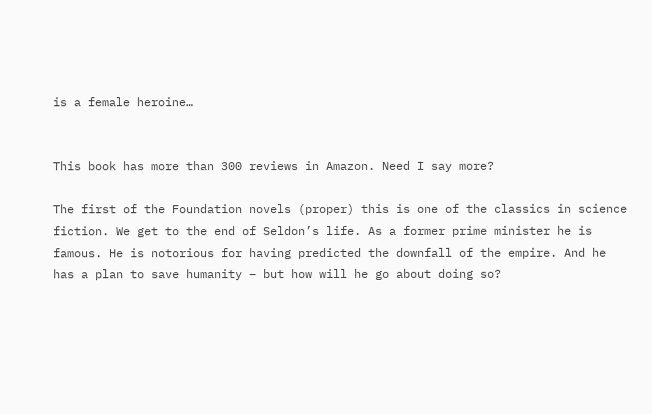is a female heroine…


This book has more than 300 reviews in Amazon. Need I say more?

The first of the Foundation novels (proper) this is one of the classics in science fiction. We get to the end of Seldon’s life. As a former prime minister he is famous. He is notorious for having predicted the downfall of the empire. And he has a plan to save humanity – but how will he go about doing so?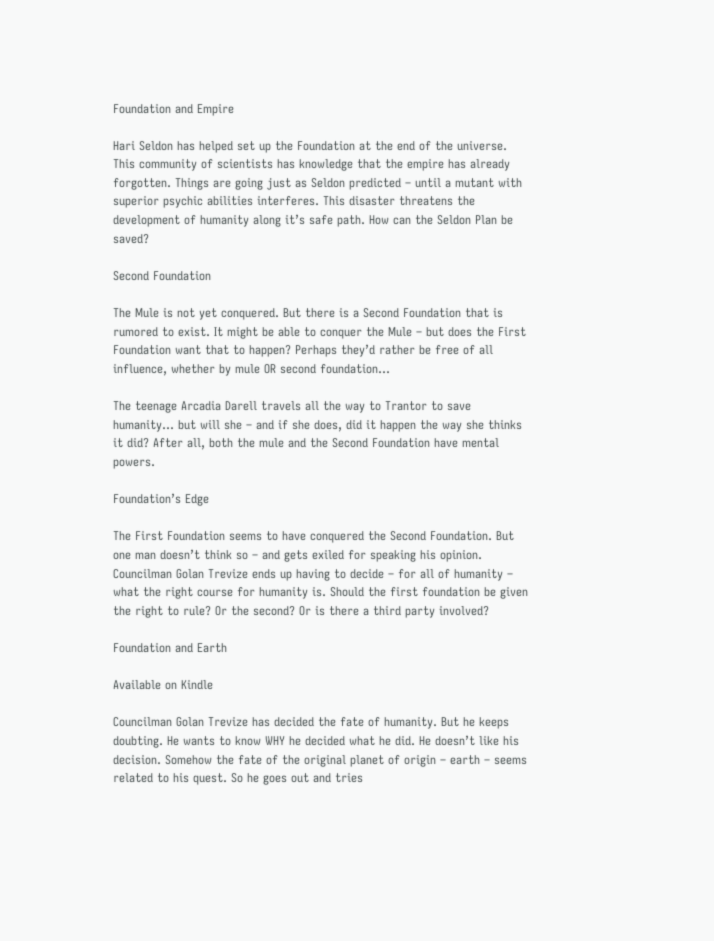Foundation and Empire

Hari Seldon has helped set up the Foundation at the end of the universe. This community of scientists has knowledge that the empire has already forgotten. Things are going just as Seldon predicted – until a mutant with superior psychic abilities interferes. This disaster threatens the development of humanity along it’s safe path. How can the Seldon Plan be saved?

Second Foundation

The Mule is not yet conquered. But there is a Second Foundation that is rumored to exist. It might be able to conquer the Mule – but does the First Foundation want that to happen? Perhaps they’d rather be free of all influence, whether by mule OR second foundation…

The teenage Arcadia Darell travels all the way to Trantor to save humanity… but will she – and if she does, did it happen the way she thinks it did? After all, both the mule and the Second Foundation have mental powers.

Foundation’s Edge

The First Foundation seems to have conquered the Second Foundation. But one man doesn’t think so – and gets exiled for speaking his opinion. Councilman Golan Trevize ends up having to decide – for all of humanity – what the right course for humanity is. Should the first foundation be given the right to rule? Or the second? Or is there a third party involved?

Foundation and Earth

Available on Kindle

Councilman Golan Trevize has decided the fate of humanity. But he keeps doubting. He wants to know WHY he decided what he did. He doesn’t like his decision. Somehow the fate of the original planet of origin – earth – seems related to his quest. So he goes out and tries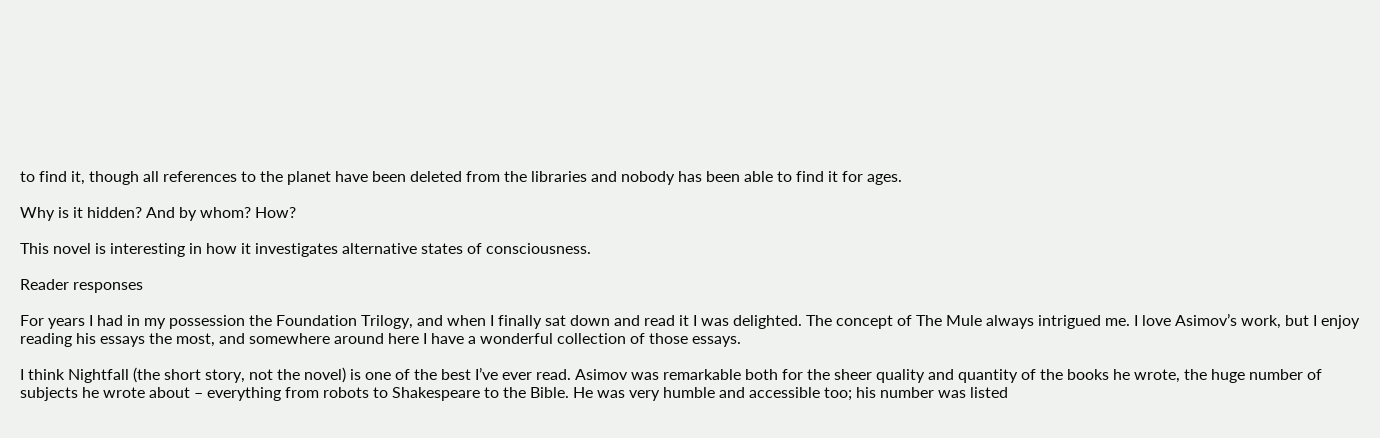to find it, though all references to the planet have been deleted from the libraries and nobody has been able to find it for ages.

Why is it hidden? And by whom? How?

This novel is interesting in how it investigates alternative states of consciousness.

Reader responses

For years I had in my possession the Foundation Trilogy, and when I finally sat down and read it I was delighted. The concept of The Mule always intrigued me. I love Asimov’s work, but I enjoy reading his essays the most, and somewhere around here I have a wonderful collection of those essays.

I think Nightfall (the short story, not the novel) is one of the best I’ve ever read. Asimov was remarkable both for the sheer quality and quantity of the books he wrote, the huge number of subjects he wrote about – everything from robots to Shakespeare to the Bible. He was very humble and accessible too; his number was listed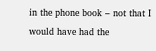in the phone book – not that I would have had the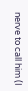nerve to call him (I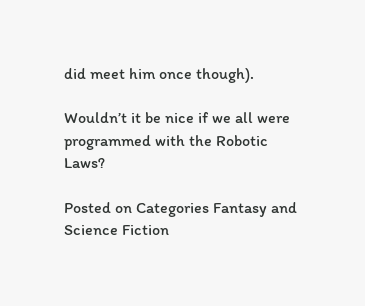did meet him once though).

Wouldn’t it be nice if we all were programmed with the Robotic Laws?

Posted on Categories Fantasy and Science Fiction